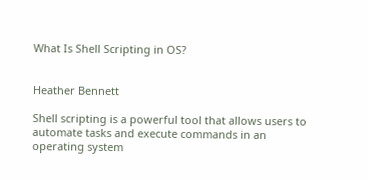What Is Shell Scripting in OS?


Heather Bennett

Shell scripting is a powerful tool that allows users to automate tasks and execute commands in an operating system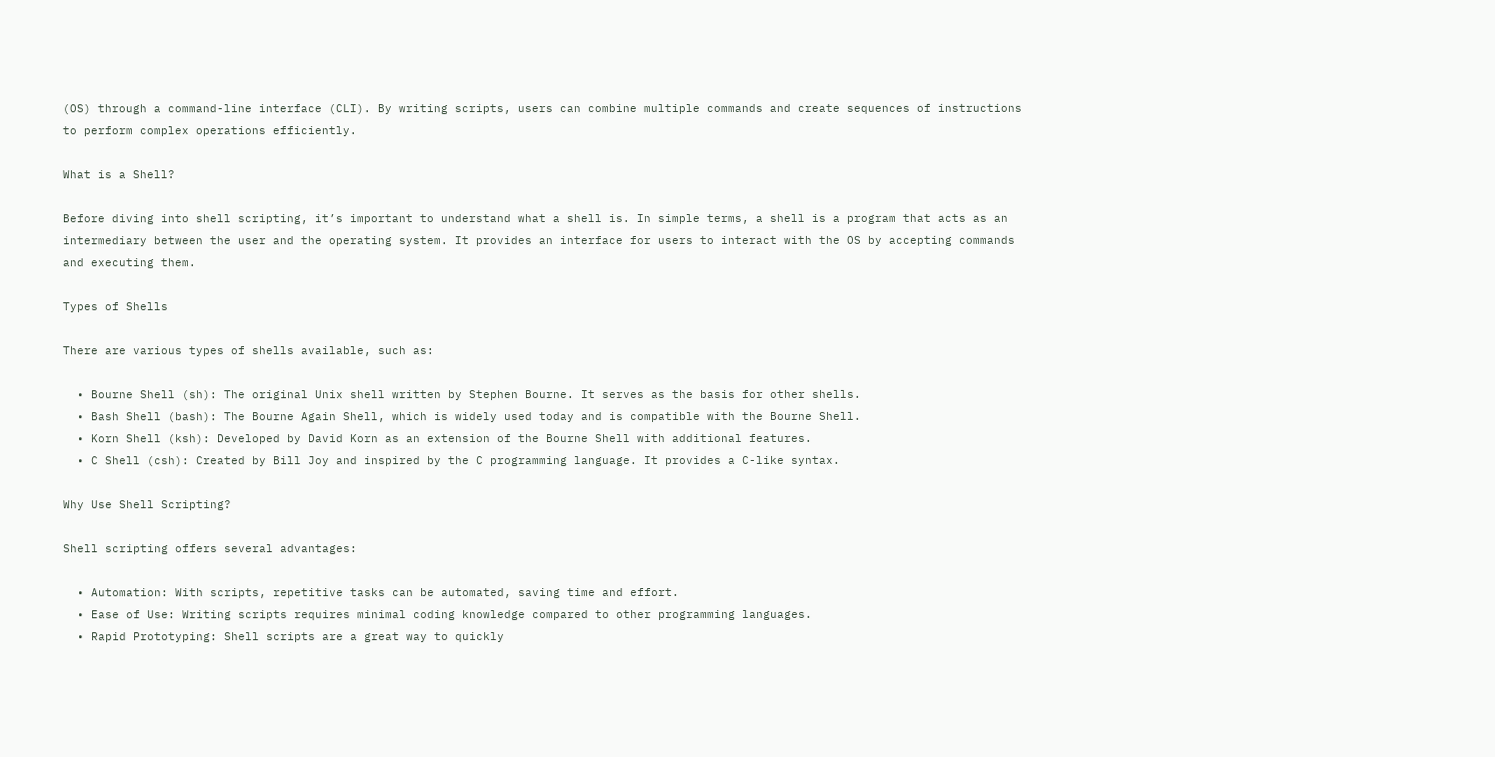(OS) through a command-line interface (CLI). By writing scripts, users can combine multiple commands and create sequences of instructions to perform complex operations efficiently.

What is a Shell?

Before diving into shell scripting, it’s important to understand what a shell is. In simple terms, a shell is a program that acts as an intermediary between the user and the operating system. It provides an interface for users to interact with the OS by accepting commands and executing them.

Types of Shells

There are various types of shells available, such as:

  • Bourne Shell (sh): The original Unix shell written by Stephen Bourne. It serves as the basis for other shells.
  • Bash Shell (bash): The Bourne Again Shell, which is widely used today and is compatible with the Bourne Shell.
  • Korn Shell (ksh): Developed by David Korn as an extension of the Bourne Shell with additional features.
  • C Shell (csh): Created by Bill Joy and inspired by the C programming language. It provides a C-like syntax.

Why Use Shell Scripting?

Shell scripting offers several advantages:

  • Automation: With scripts, repetitive tasks can be automated, saving time and effort.
  • Ease of Use: Writing scripts requires minimal coding knowledge compared to other programming languages.
  • Rapid Prototyping: Shell scripts are a great way to quickly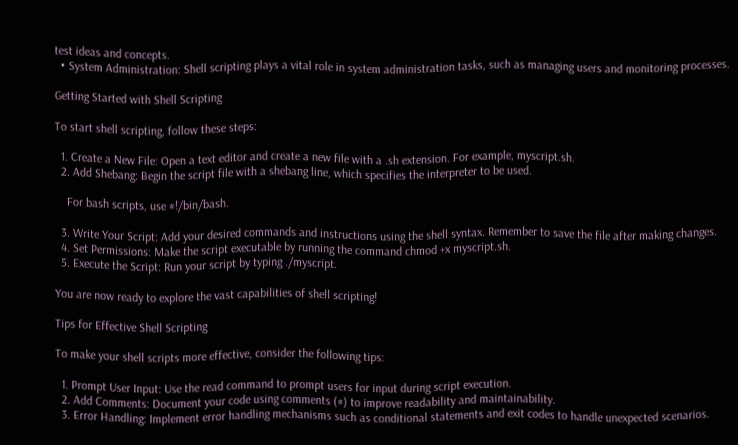test ideas and concepts.
  • System Administration: Shell scripting plays a vital role in system administration tasks, such as managing users and monitoring processes.

Getting Started with Shell Scripting

To start shell scripting, follow these steps:

  1. Create a New File: Open a text editor and create a new file with a .sh extension. For example, myscript.sh.
  2. Add Shebang: Begin the script file with a shebang line, which specifies the interpreter to be used.

    For bash scripts, use #!/bin/bash.

  3. Write Your Script: Add your desired commands and instructions using the shell syntax. Remember to save the file after making changes.
  4. Set Permissions: Make the script executable by running the command chmod +x myscript.sh.
  5. Execute the Script: Run your script by typing ./myscript.

You are now ready to explore the vast capabilities of shell scripting!

Tips for Effective Shell Scripting

To make your shell scripts more effective, consider the following tips:

  1. Prompt User Input: Use the read command to prompt users for input during script execution.
  2. Add Comments: Document your code using comments (#) to improve readability and maintainability.
  3. Error Handling: Implement error handling mechanisms such as conditional statements and exit codes to handle unexpected scenarios.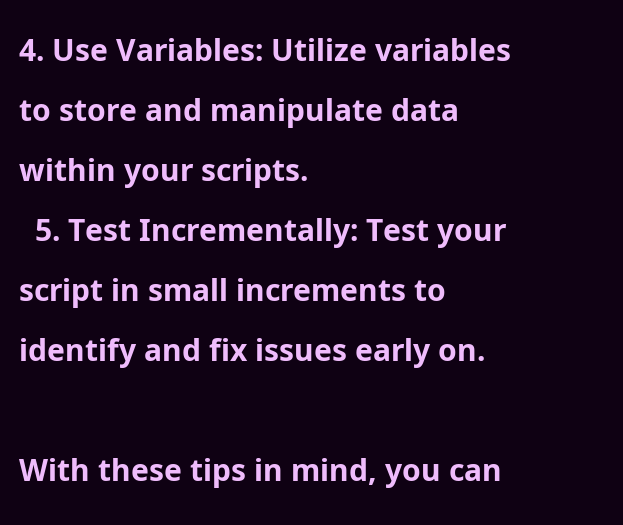4. Use Variables: Utilize variables to store and manipulate data within your scripts.
  5. Test Incrementally: Test your script in small increments to identify and fix issues early on.

With these tips in mind, you can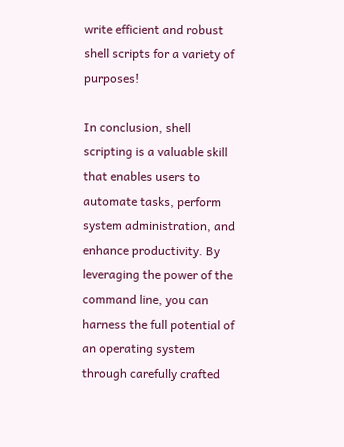write efficient and robust shell scripts for a variety of purposes!

In conclusion, shell scripting is a valuable skill that enables users to automate tasks, perform system administration, and enhance productivity. By leveraging the power of the command line, you can harness the full potential of an operating system through carefully crafted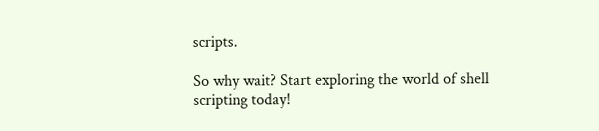scripts.

So why wait? Start exploring the world of shell scripting today!